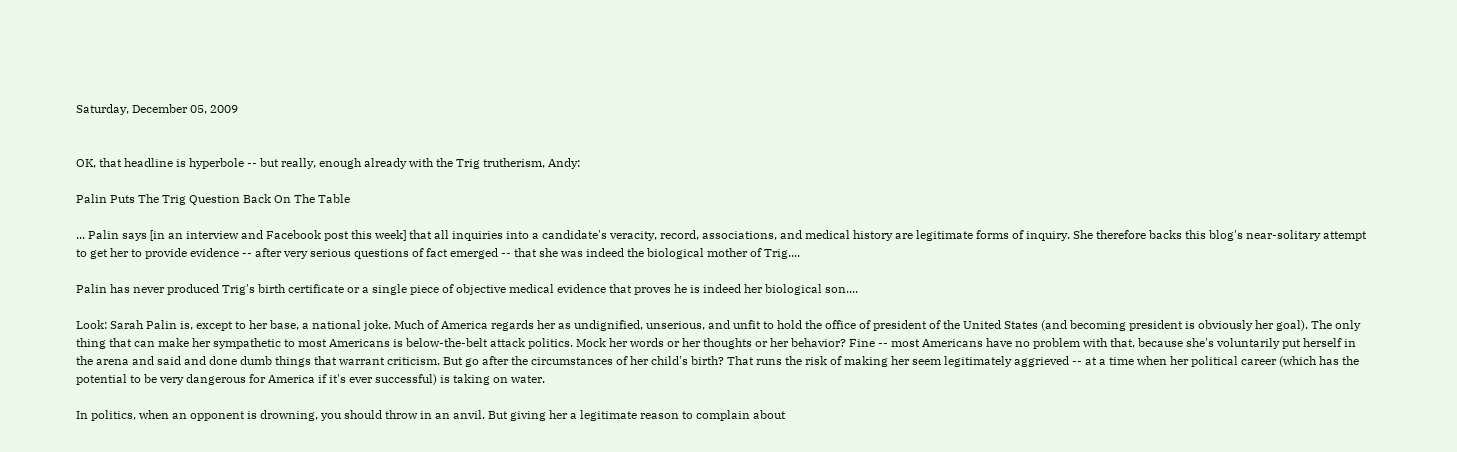Saturday, December 05, 2009


OK, that headline is hyperbole -- but really, enough already with the Trig trutherism, Andy:

Palin Puts The Trig Question Back On The Table

... Palin says [in an interview and Facebook post this week] that all inquiries into a candidate's veracity, record, associations, and medical history are legitimate forms of inquiry. She therefore backs this blog's near-solitary attempt to get her to provide evidence -- after very serious questions of fact emerged -- that she was indeed the biological mother of Trig....

Palin has never produced Trig's birth certificate or a single piece of objective medical evidence that proves he is indeed her biological son....

Look: Sarah Palin is, except to her base, a national joke. Much of America regards her as undignified, unserious, and unfit to hold the office of president of the United States (and becoming president is obviously her goal). The only thing that can make her sympathetic to most Americans is below-the-belt attack politics. Mock her words or her thoughts or her behavior? Fine -- most Americans have no problem with that, because she's voluntarily put herself in the arena and said and done dumb things that warrant criticism. But go after the circumstances of her child's birth? That runs the risk of making her seem legitimately aggrieved -- at a time when her political career (which has the potential to be very dangerous for America if it's ever successful) is taking on water.

In politics, when an opponent is drowning, you should throw in an anvil. But giving her a legitimate reason to complain about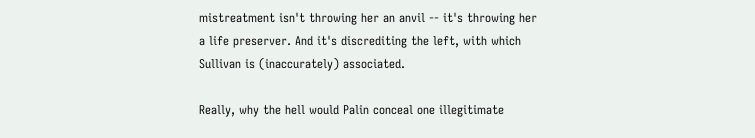mistreatment isn't throwing her an anvil -- it's throwing her a life preserver. And it's discrediting the left, with which Sullivan is (inaccurately) associated.

Really, why the hell would Palin conceal one illegitimate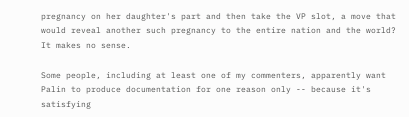pregnancy on her daughter's part and then take the VP slot, a move that would reveal another such pregnancy to the entire nation and the world? It makes no sense.

Some people, including at least one of my commenters, apparently want Palin to produce documentation for one reason only -- because it's satisfying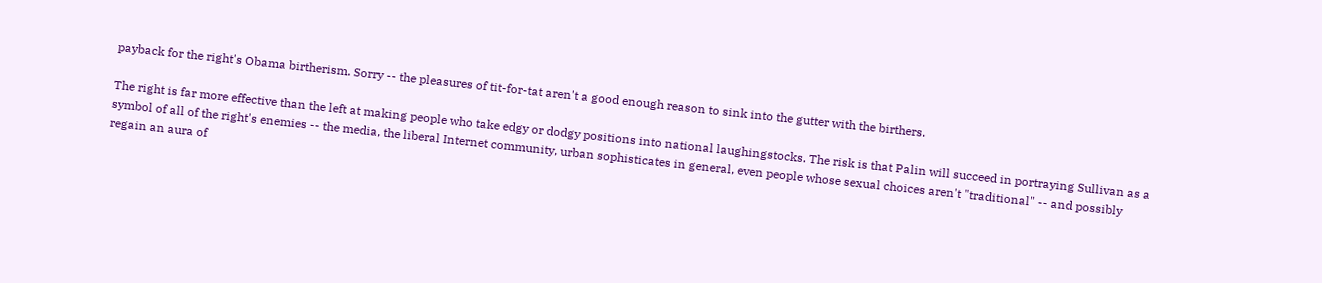payback for the right's Obama birtherism. Sorry -- the pleasures of tit-for-tat aren't a good enough reason to sink into the gutter with the birthers.

The right is far more effective than the left at making people who take edgy or dodgy positions into national laughingstocks. The risk is that Palin will succeed in portraying Sullivan as a symbol of all of the right's enemies -- the media, the liberal Internet community, urban sophisticates in general, even people whose sexual choices aren't "traditional" -- and possibly regain an aura of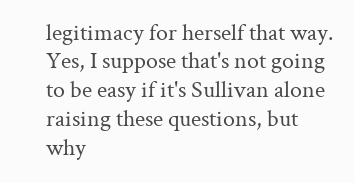legitimacy for herself that way. Yes, I suppose that's not going to be easy if it's Sullivan alone raising these questions, but why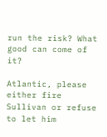run the risk? What good can come of it?

Atlantic, please either fire Sullivan or refuse to let him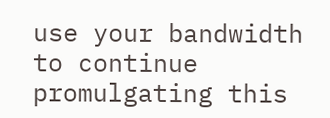use your bandwidth to continue promulgating this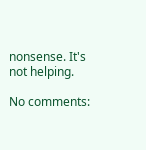nonsense. It's not helping.

No comments: